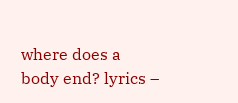where does a body end? lyrics –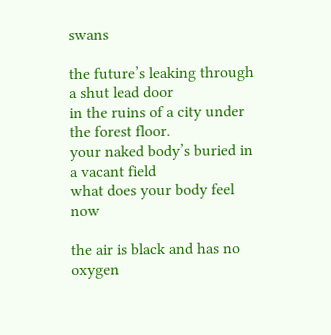swans

the future’s leaking through a shut lead door
in the ruins of a city under the forest floor.
your naked body’s buried in a vacant field
what does your body feel now

the air is black and has no oxygen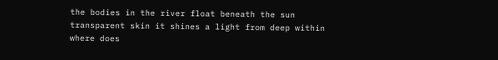the bodies in the river float beneath the sun
transparent skin it shines a light from deep within
where does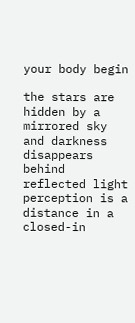your body begin

the stars are hidden by a mirrored sky
and darkness disappears behind reflected light
perception is a distance in a closed-in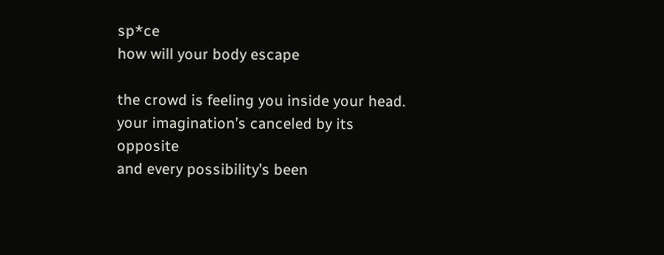sp*ce
how will your body escape

the crowd is feeling you inside your head.
your imagination’s canceled by its opposite
and every possibility’s been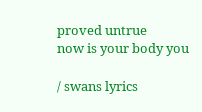proved untrue
now is your body you

/ swans lyrics